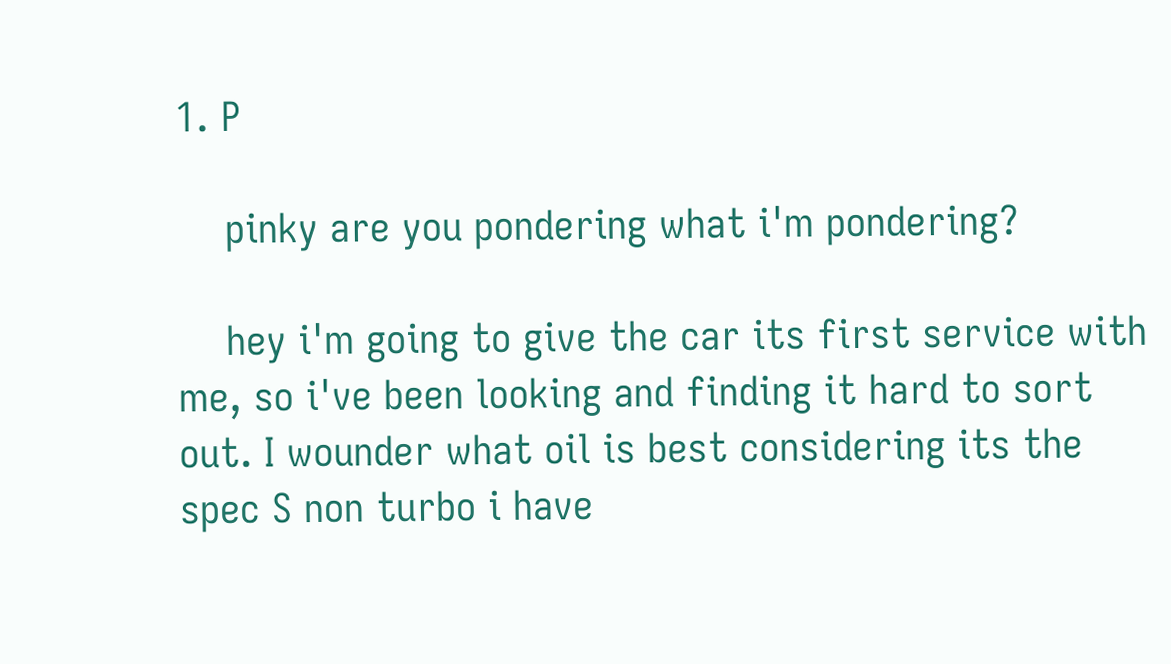1. P

    pinky are you pondering what i'm pondering?

    hey i'm going to give the car its first service with me, so i've been looking and finding it hard to sort out. I wounder what oil is best considering its the spec S non turbo i have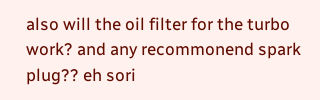also will the oil filter for the turbo work? and any recommonend spark plug?? eh sori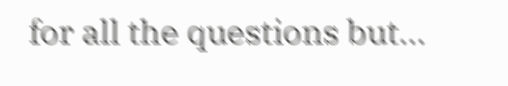for all the questions but...